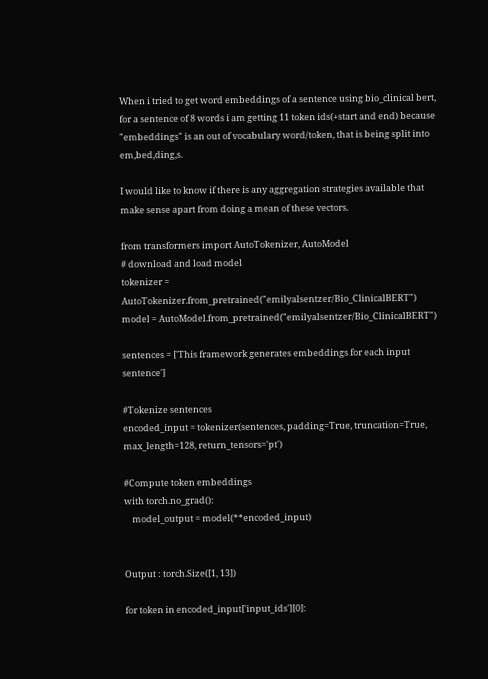When i tried to get word embeddings of a sentence using bio_clinical bert, for a sentence of 8 words i am getting 11 token ids(+start and end) because "embeddings" is an out of vocabulary word/token, that is being split into em,bed,ding,s.

I would like to know if there is any aggregation strategies available that make sense apart from doing a mean of these vectors.

from transformers import AutoTokenizer, AutoModel
# download and load model
tokenizer = AutoTokenizer.from_pretrained("emilyalsentzer/Bio_ClinicalBERT")
model = AutoModel.from_pretrained("emilyalsentzer/Bio_ClinicalBERT")

sentences = ['This framework generates embeddings for each input sentence']

#Tokenize sentences
encoded_input = tokenizer(sentences, padding=True, truncation=True, max_length=128, return_tensors='pt')

#Compute token embeddings
with torch.no_grad():
    model_output = model(**encoded_input)


Output : torch.Size([1, 13])

for token in encoded_input['input_ids'][0]: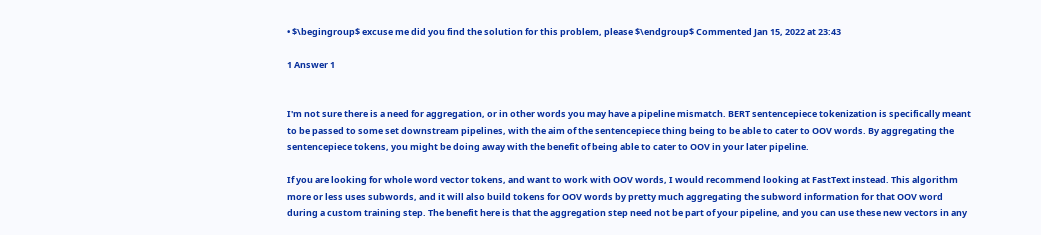• $\begingroup$ excuse me did you find the solution for this problem, please $\endgroup$ Commented Jan 15, 2022 at 23:43

1 Answer 1


I'm not sure there is a need for aggregation, or in other words you may have a pipeline mismatch. BERT sentencepiece tokenization is specifically meant to be passed to some set downstream pipelines, with the aim of the sentencepiece thing being to be able to cater to OOV words. By aggregating the sentencepiece tokens, you might be doing away with the benefit of being able to cater to OOV in your later pipeline.

If you are looking for whole word vector tokens, and want to work with OOV words, I would recommend looking at FastText instead. This algorithm more or less uses subwords, and it will also build tokens for OOV words by pretty much aggregating the subword information for that OOV word during a custom training step. The benefit here is that the aggregation step need not be part of your pipeline, and you can use these new vectors in any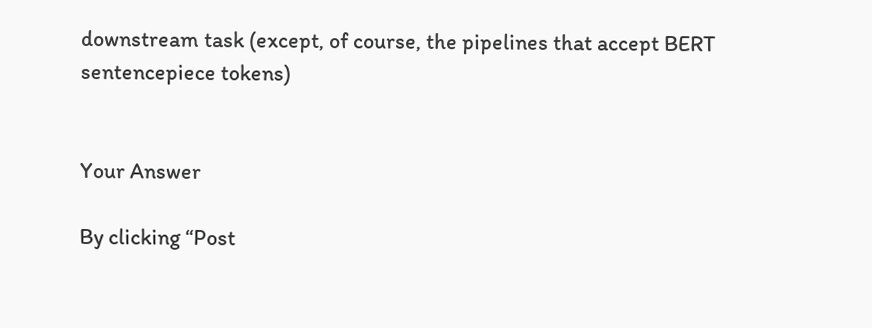downstream task (except, of course, the pipelines that accept BERT sentencepiece tokens)


Your Answer

By clicking “Post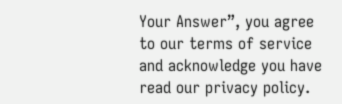Your Answer”, you agree to our terms of service and acknowledge you have read our privacy policy.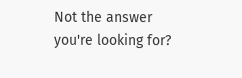Not the answer you're looking for?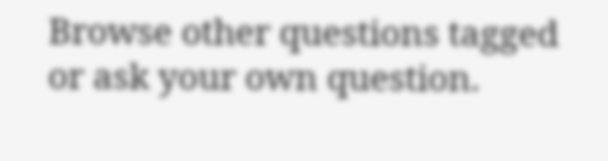Browse other questions tagged or ask your own question.